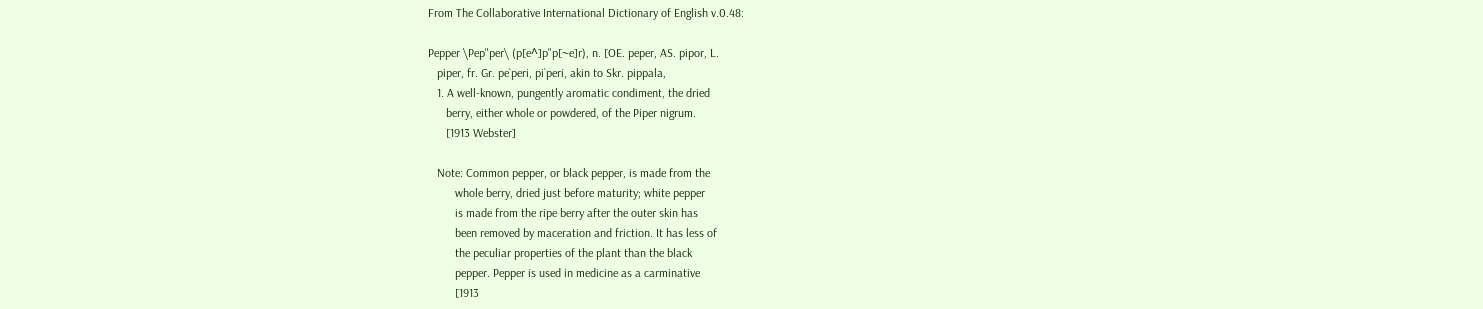From The Collaborative International Dictionary of English v.0.48:

Pepper \Pep"per\ (p[e^]p"p[~e]r), n. [OE. peper, AS. pipor, L.
   piper, fr. Gr. pe`peri, pi`peri, akin to Skr. pippala,
   1. A well-known, pungently aromatic condiment, the dried
      berry, either whole or powdered, of the Piper nigrum.
      [1913 Webster]

   Note: Common pepper, or black pepper, is made from the
         whole berry, dried just before maturity; white pepper
         is made from the ripe berry after the outer skin has
         been removed by maceration and friction. It has less of
         the peculiar properties of the plant than the black
         pepper. Pepper is used in medicine as a carminative
         [1913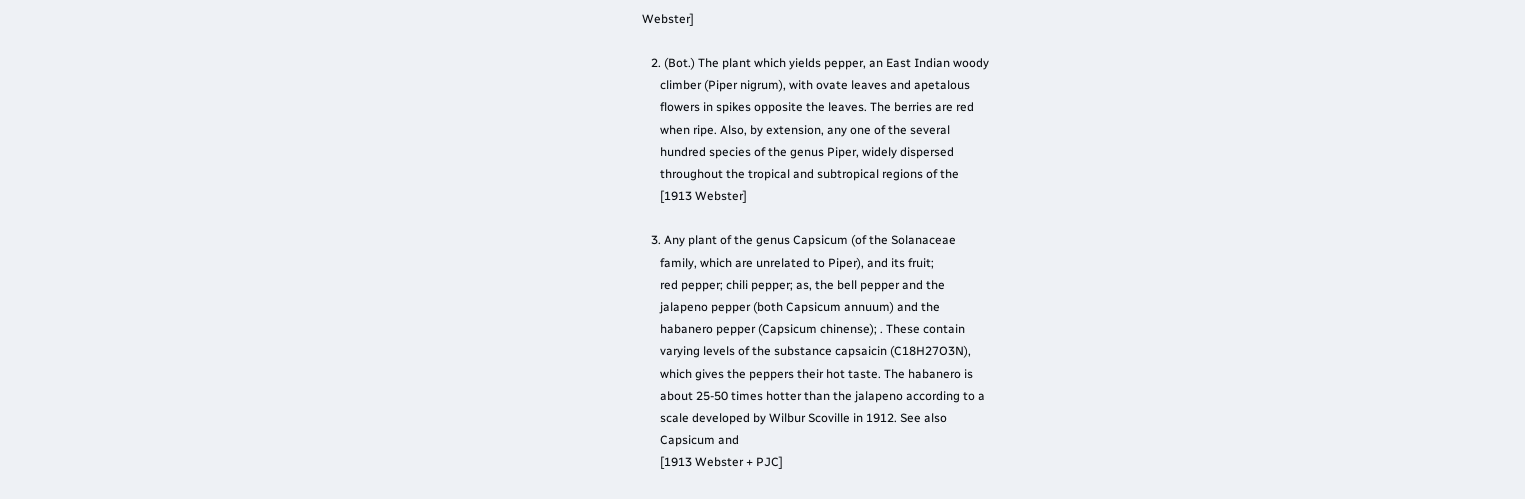Webster]

   2. (Bot.) The plant which yields pepper, an East Indian woody
      climber (Piper nigrum), with ovate leaves and apetalous
      flowers in spikes opposite the leaves. The berries are red
      when ripe. Also, by extension, any one of the several
      hundred species of the genus Piper, widely dispersed
      throughout the tropical and subtropical regions of the
      [1913 Webster]

   3. Any plant of the genus Capsicum (of the Solanaceae
      family, which are unrelated to Piper), and its fruit;
      red pepper; chili pepper; as, the bell pepper and the
      jalapeno pepper (both Capsicum annuum) and the
      habanero pepper (Capsicum chinense); . These contain
      varying levels of the substance capsaicin (C18H27O3N),
      which gives the peppers their hot taste. The habanero is
      about 25-50 times hotter than the jalapeno according to a
      scale developed by Wilbur Scoville in 1912. See also
      Capsicum and
      [1913 Webster + PJC]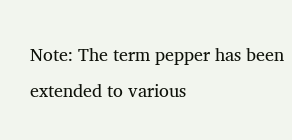Note: The term pepper has been extended to various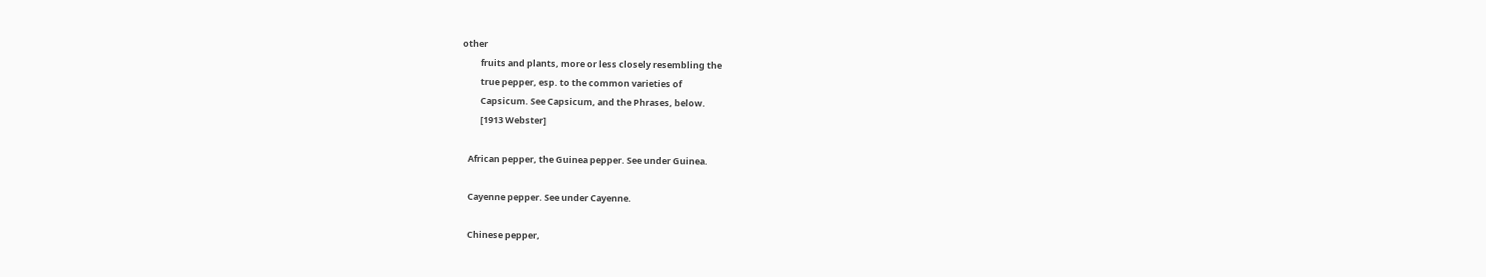other
         fruits and plants, more or less closely resembling the
         true pepper, esp. to the common varieties of
         Capsicum. See Capsicum, and the Phrases, below.
         [1913 Webster]

   African pepper, the Guinea pepper. See under Guinea.

   Cayenne pepper. See under Cayenne.

   Chinese pepper,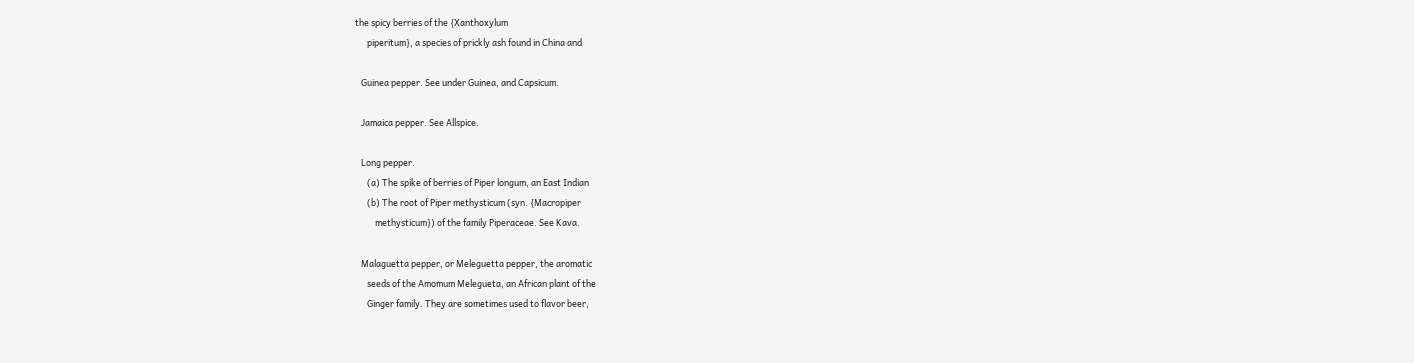the spicy berries of the {Xanthoxylum
      piperitum}, a species of prickly ash found in China and

   Guinea pepper. See under Guinea, and Capsicum.

   Jamaica pepper. See Allspice.

   Long pepper.
      (a) The spike of berries of Piper longum, an East Indian
      (b) The root of Piper methysticum (syn. {Macropiper
          methysticum}) of the family Piperaceae. See Kava.

   Malaguetta pepper, or Meleguetta pepper, the aromatic
      seeds of the Amomum Melegueta, an African plant of the
      Ginger family. They are sometimes used to flavor beer,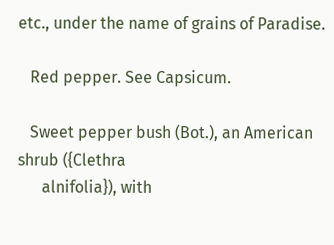etc., under the name of grains of Paradise.

   Red pepper. See Capsicum.

   Sweet pepper bush (Bot.), an American shrub ({Clethra
      alnifolia}), with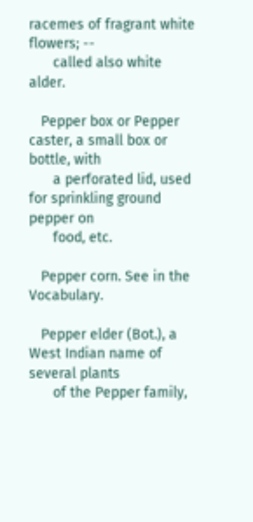racemes of fragrant white flowers; --
      called also white alder.

   Pepper box or Pepper caster, a small box or bottle, with
      a perforated lid, used for sprinkling ground pepper on
      food, etc.

   Pepper corn. See in the Vocabulary.

   Pepper elder (Bot.), a West Indian name of several plants
      of the Pepper family,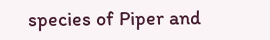species of Piper and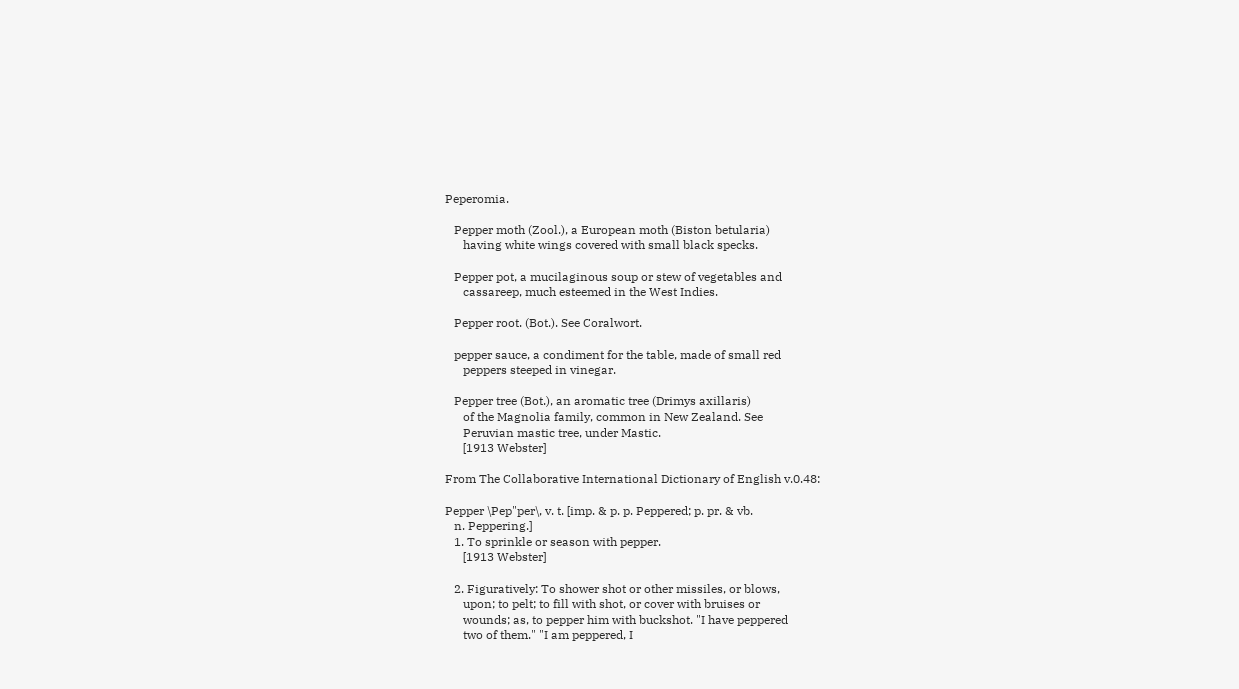Peperomia.

   Pepper moth (Zool.), a European moth (Biston betularia)
      having white wings covered with small black specks.

   Pepper pot, a mucilaginous soup or stew of vegetables and
      cassareep, much esteemed in the West Indies.

   Pepper root. (Bot.). See Coralwort.

   pepper sauce, a condiment for the table, made of small red
      peppers steeped in vinegar.

   Pepper tree (Bot.), an aromatic tree (Drimys axillaris)
      of the Magnolia family, common in New Zealand. See
      Peruvian mastic tree, under Mastic.
      [1913 Webster]

From The Collaborative International Dictionary of English v.0.48:

Pepper \Pep"per\, v. t. [imp. & p. p. Peppered; p. pr. & vb.
   n. Peppering.]
   1. To sprinkle or season with pepper.
      [1913 Webster]

   2. Figuratively: To shower shot or other missiles, or blows,
      upon; to pelt; to fill with shot, or cover with bruises or
      wounds; as, to pepper him with buckshot. "I have peppered
      two of them." "I am peppered, I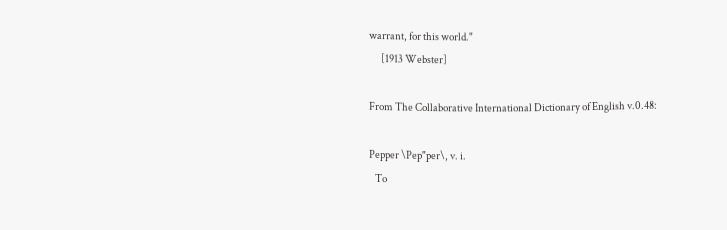warrant, for this world."
      [1913 Webster]

From The Collaborative International Dictionary of English v.0.48:

Pepper \Pep"per\, v. i.
   To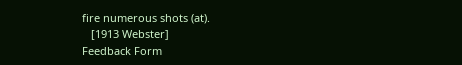fire numerous shots (at).
   [1913 Webster]
Feedback Form